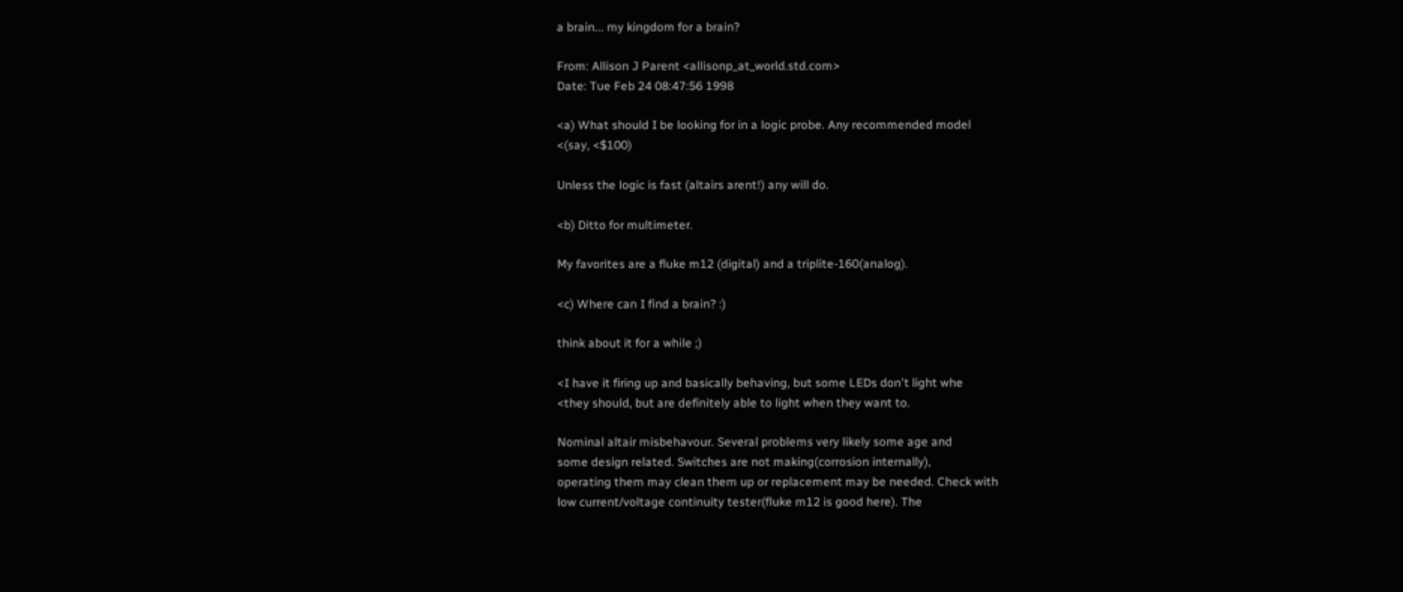a brain... my kingdom for a brain?

From: Allison J Parent <allisonp_at_world.std.com>
Date: Tue Feb 24 08:47:56 1998

<a) What should I be looking for in a logic probe. Any recommended model
<(say, <$100)

Unless the logic is fast (altairs arent!) any will do.

<b) Ditto for multimeter.

My favorites are a fluke m12 (digital) and a triplite-160(analog).

<c) Where can I find a brain? :)

think about it for a while ;)

<I have it firing up and basically behaving, but some LEDs don't light whe
<they should, but are definitely able to light when they want to.

Nominal altair misbehavour. Several problems very likely some age and
some design related. Switches are not making(corrosion internally),
operating them may clean them up or replacement may be needed. Check with
low current/voltage continuity tester(fluke m12 is good here). The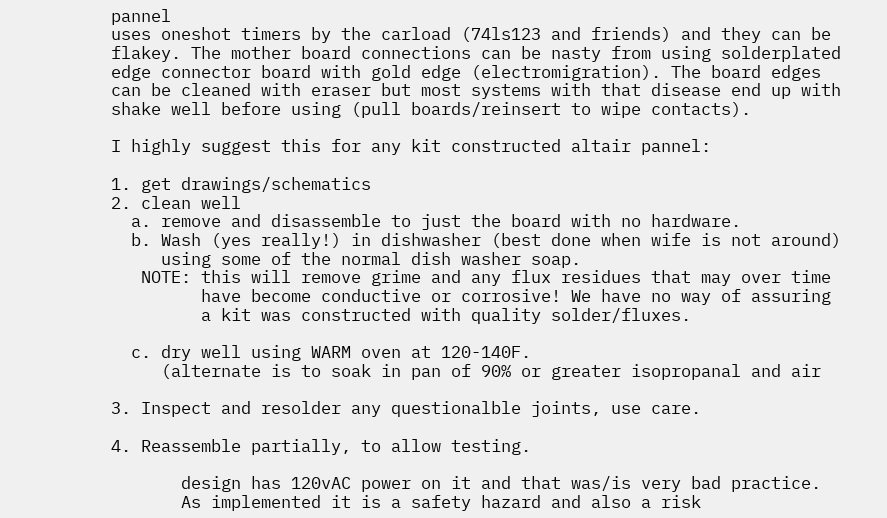pannel
uses oneshot timers by the carload (74ls123 and friends) and they can be
flakey. The mother board connections can be nasty from using solderplated
edge connector board with gold edge (electromigration). The board edges
can be cleaned with eraser but most systems with that disease end up with
shake well before using (pull boards/reinsert to wipe contacts).

I highly suggest this for any kit constructed altair pannel:

1. get drawings/schematics
2. clean well
  a. remove and disassemble to just the board with no hardware.
  b. Wash (yes really!) in dishwasher (best done when wife is not around)
     using some of the normal dish washer soap.
   NOTE: this will remove grime and any flux residues that may over time
         have become conductive or corrosive! We have no way of assuring
         a kit was constructed with quality solder/fluxes.

  c. dry well using WARM oven at 120-140F.
     (alternate is to soak in pan of 90% or greater isopropanal and air

3. Inspect and resolder any questionalble joints, use care.

4. Reassemble partially, to allow testing.

       design has 120vAC power on it and that was/is very bad practice.
       As implemented it is a safety hazard and also a risk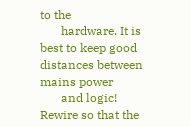to the
       hardware. It is best to keep good distances between mains power
       and logic! Rewire so that the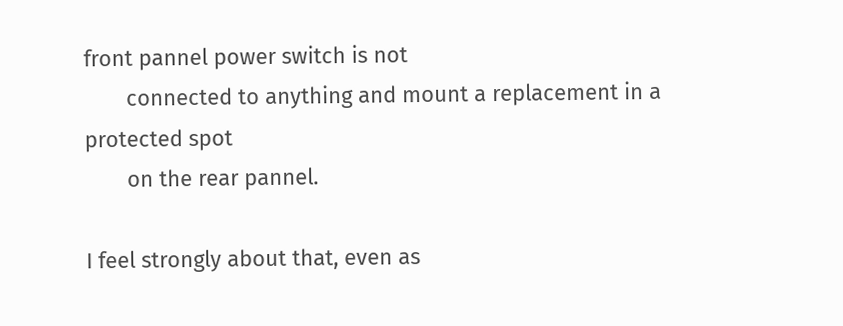front pannel power switch is not
       connected to anything and mount a replacement in a protected spot
       on the rear pannel.

I feel strongly about that, even as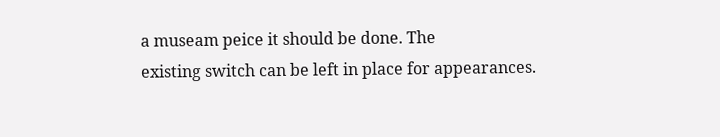a museam peice it should be done. The
existing switch can be left in place for appearances.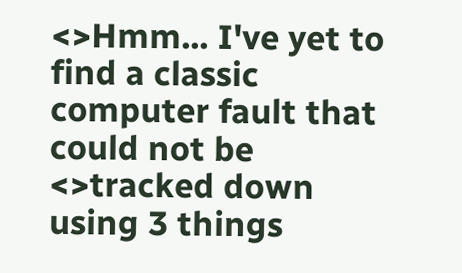<>Hmm... I've yet to find a classic computer fault that could not be
<>tracked down using 3 things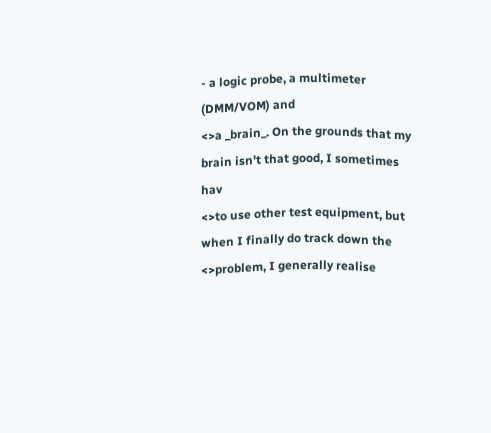- a logic probe, a multimeter (DMM/VOM) and
<>a _brain_. On the grounds that my brain isn't that good, I sometimes hav
<>to use other test equipment, but when I finally do track down the
<>problem, I generally realise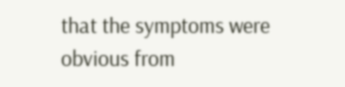that the symptoms were obvious from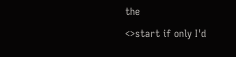the
<>start if only I'd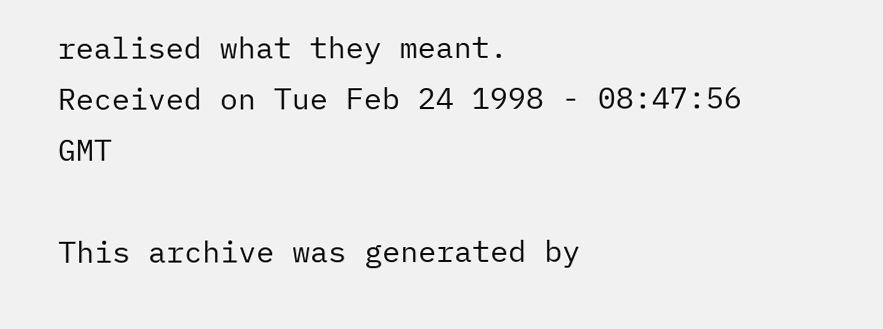realised what they meant.
Received on Tue Feb 24 1998 - 08:47:56 GMT

This archive was generated by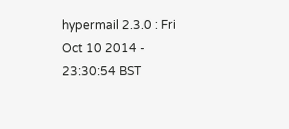hypermail 2.3.0 : Fri Oct 10 2014 - 23:30:54 BST